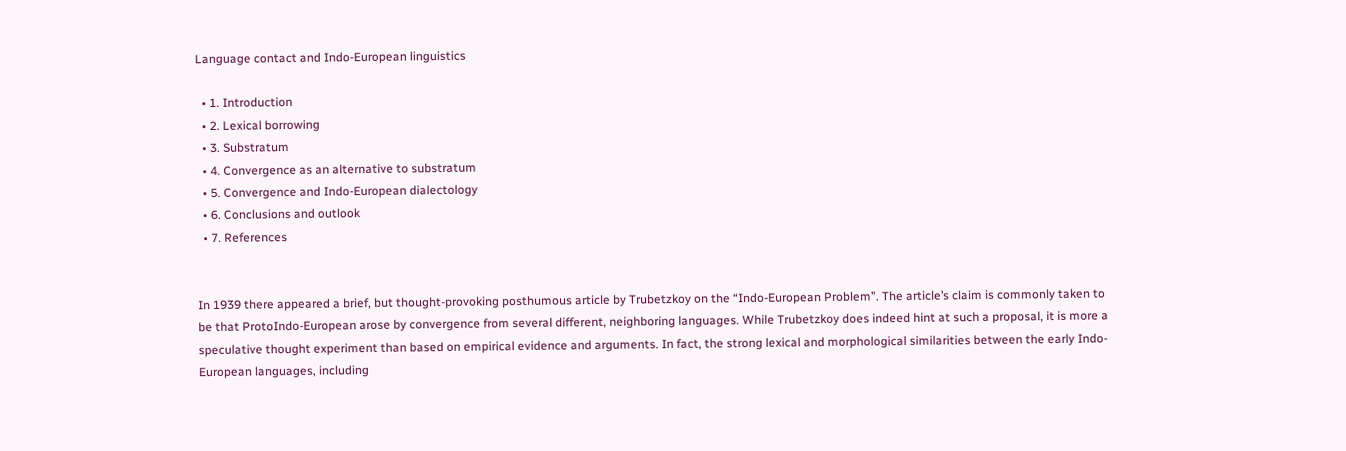Language contact and Indo-European linguistics

  • 1. Introduction
  • 2. Lexical borrowing
  • 3. Substratum
  • 4. Convergence as an alternative to substratum
  • 5. Convergence and Indo-European dialectology
  • 6. Conclusions and outlook
  • 7. References


In 1939 there appeared a brief, but thought-provoking posthumous article by Trubetzkoy on the “Indo-European Problem”. The article’s claim is commonly taken to be that ProtoIndo-European arose by convergence from several different, neighboring languages. While Trubetzkoy does indeed hint at such a proposal, it is more a speculative thought experiment than based on empirical evidence and arguments. In fact, the strong lexical and morphological similarities between the early Indo-European languages, including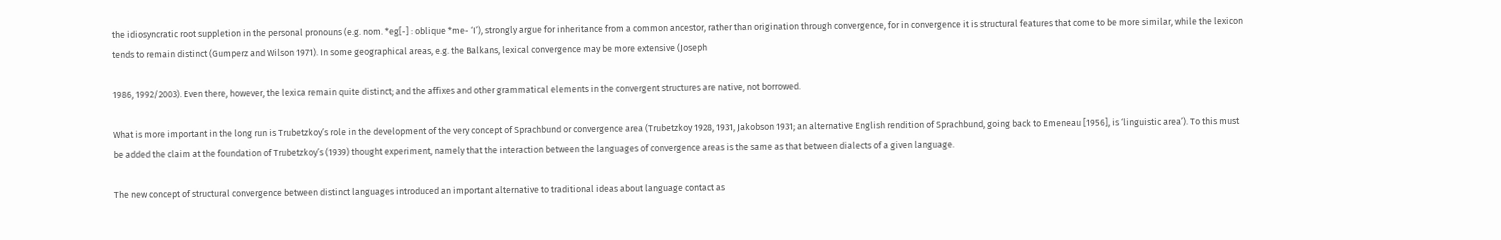the idiosyncratic root suppletion in the personal pronouns (e.g. nom. *eg[-] : oblique *me- ‘I’), strongly argue for inheritance from a common ancestor, rather than origination through convergence, for in convergence it is structural features that come to be more similar, while the lexicon tends to remain distinct (Gumperz and Wilson 1971). In some geographical areas, e.g. the Balkans, lexical convergence may be more extensive (Joseph

1986, 1992/2003). Even there, however, the lexica remain quite distinct; and the affixes and other grammatical elements in the convergent structures are native, not borrowed.

What is more important in the long run is Trubetzkoy’s role in the development of the very concept of Sprachbund or convergence area (Trubetzkoy 1928, 1931, Jakobson 1931; an alternative English rendition of Sprachbund, going back to Emeneau [1956], is ‘linguistic area’). To this must be added the claim at the foundation of Trubetzkoy’s (1939) thought experiment, namely that the interaction between the languages of convergence areas is the same as that between dialects of a given language.

The new concept of structural convergence between distinct languages introduced an important alternative to traditional ideas about language contact as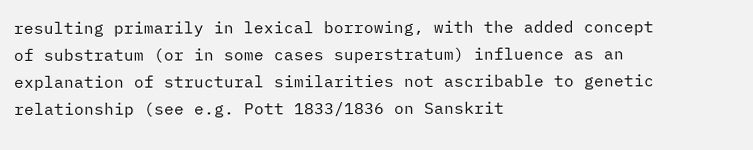resulting primarily in lexical borrowing, with the added concept of substratum (or in some cases superstratum) influence as an explanation of structural similarities not ascribable to genetic relationship (see e.g. Pott 1833/1836 on Sanskrit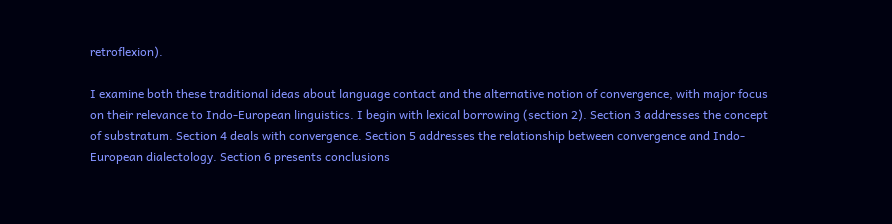retroflexion).

I examine both these traditional ideas about language contact and the alternative notion of convergence, with major focus on their relevance to Indo-European linguistics. I begin with lexical borrowing (section 2). Section 3 addresses the concept of substratum. Section 4 deals with convergence. Section 5 addresses the relationship between convergence and Indo-European dialectology. Section 6 presents conclusions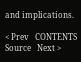and implications.

< Prev   CONTENTS   Source   Next >